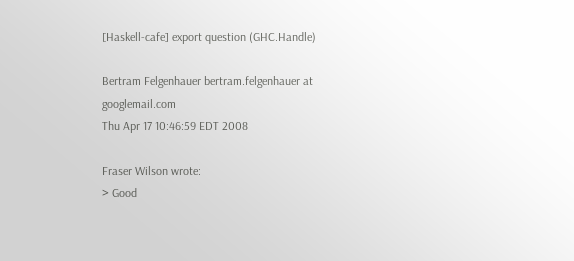[Haskell-cafe] export question (GHC.Handle)

Bertram Felgenhauer bertram.felgenhauer at googlemail.com
Thu Apr 17 10:46:59 EDT 2008

Fraser Wilson wrote:
> Good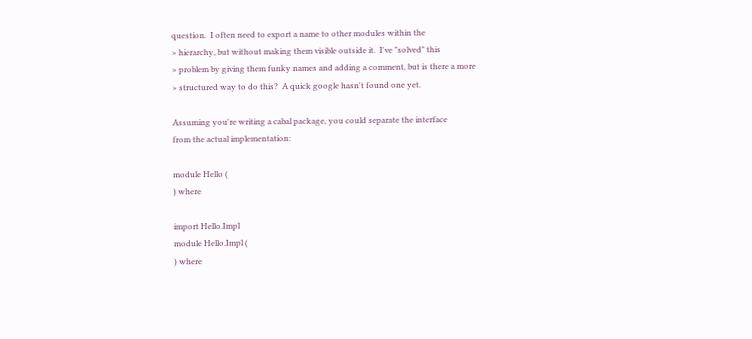question.  I often need to export a name to other modules within the
> hierarchy, but without making them visible outside it.  I've "solved" this
> problem by giving them funky names and adding a comment, but is there a more
> structured way to do this?  A quick google hasn't found one yet.

Assuming you're writing a cabal package, you could separate the interface
from the actual implementation:

module Hello (
) where

import Hello.Impl
module Hello.Impl (
) where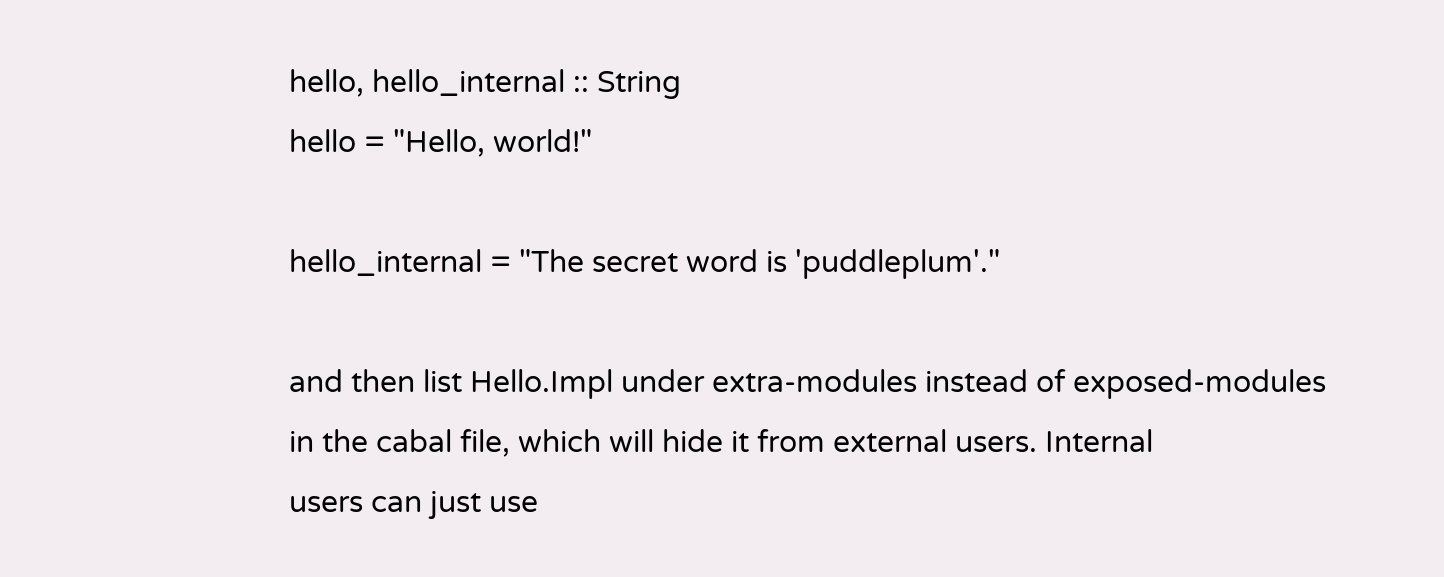hello, hello_internal :: String
hello = "Hello, world!"

hello_internal = "The secret word is 'puddleplum'."

and then list Hello.Impl under extra-modules instead of exposed-modules
in the cabal file, which will hide it from external users. Internal
users can just use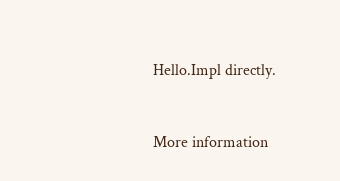Hello.Impl directly.



More information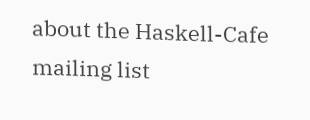about the Haskell-Cafe mailing list